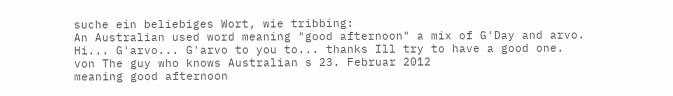suche ein beliebiges Wort, wie tribbing:
An Australian used word meaning "good afternoon" a mix of G'Day and arvo.
Hi... G'arvo... G'arvo to you to... thanks Ill try to have a good one.
von The guy who knows Australian s 23. Februar 2012
meaning good afternoon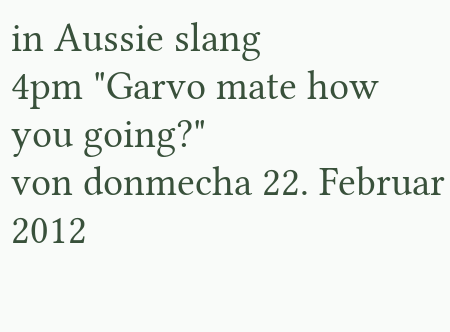in Aussie slang
4pm "Garvo mate how you going?"
von donmecha 22. Februar 2012